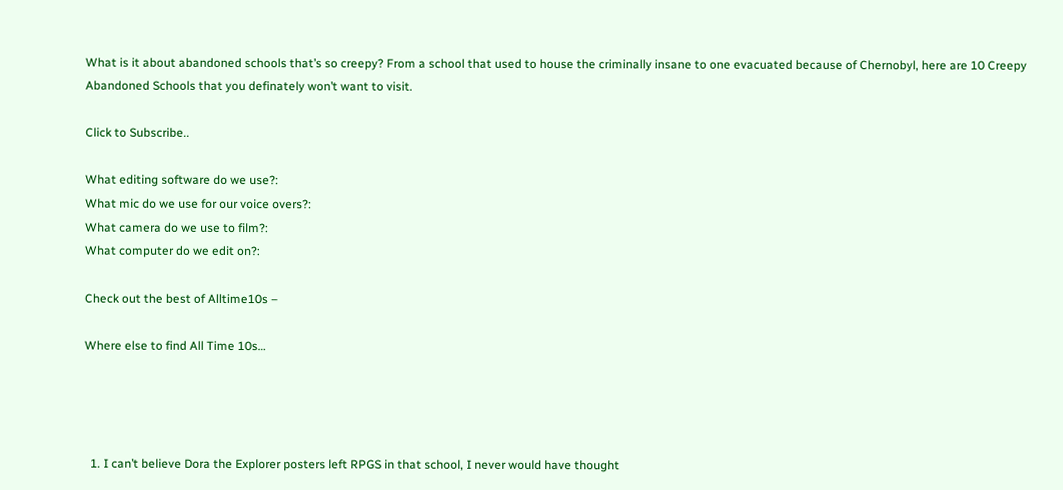What is it about abandoned schools that’s so creepy? From a school that used to house the criminally insane to one evacuated because of Chernobyl, here are 10 Creepy Abandoned Schools that you definately won’t want to visit.

Click to Subscribe..

What editing software do we use?:
What mic do we use for our voice overs?:
What camera do we use to film?:
What computer do we edit on?:

Check out the best of Alltime10s –

Where else to find All Time 10s…




  1. I can’t believe Dora the Explorer posters left RPGS in that school, I never would have thought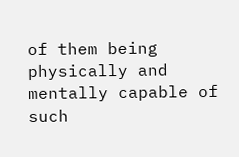of them being physically and mentally capable of such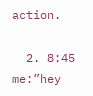action.

  2. 8:45 me:”hey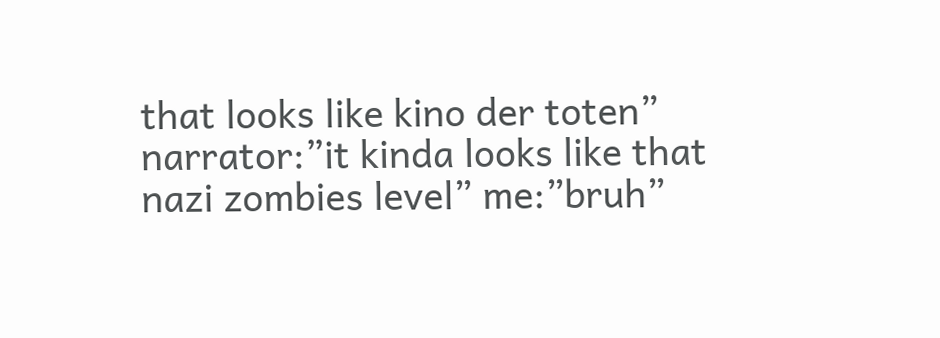that looks like kino der toten” narrator:”it kinda looks like that nazi zombies level” me:”bruh”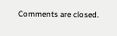Comments are closed.